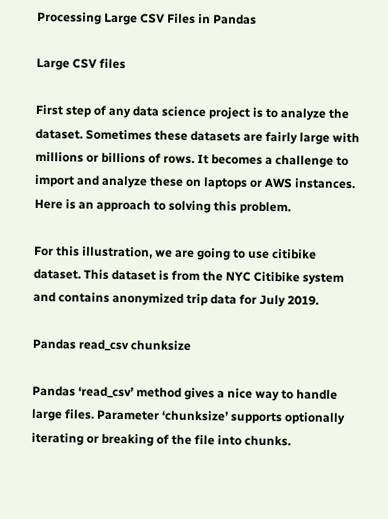Processing Large CSV Files in Pandas

Large CSV files

First step of any data science project is to analyze the dataset. Sometimes these datasets are fairly large with millions or billions of rows. It becomes a challenge to import and analyze these on laptops or AWS instances. Here is an approach to solving this problem.

For this illustration, we are going to use citibike dataset. This dataset is from the NYC Citibike system and contains anonymized trip data for July 2019.

Pandas read_csv chunksize

Pandas ‘read_csv’ method gives a nice way to handle large files. Parameter ‘chunksize’ supports optionally iterating or breaking of the file into chunks.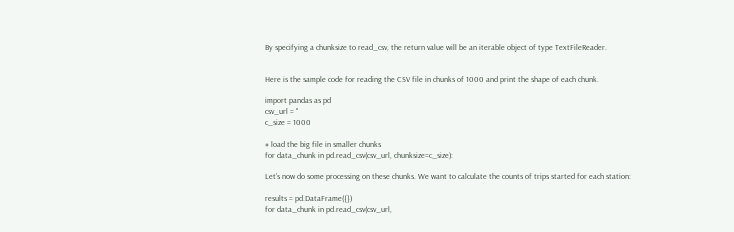By specifying a chunksize to read_csv, the return value will be an iterable object of type TextFileReader.


Here is the sample code for reading the CSV file in chunks of 1000 and print the shape of each chunk.

import pandas as pd
csv_url = ''
c_size = 1000

# load the big file in smaller chunks
for data_chunk in pd.read_csv(csv_url, chunksize=c_size):

Let’s now do some processing on these chunks. We want to calculate the counts of trips started for each station:

results = pd.DataFrame({})
for data_chunk in pd.read_csv(csv_url,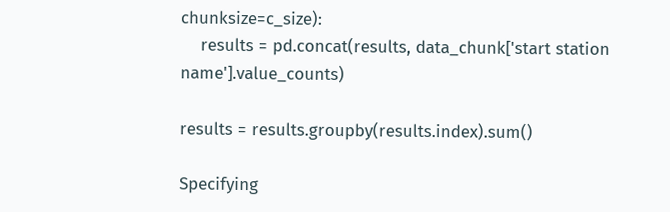chunksize=c_size):
    results = pd.concat(results, data_chunk['start station name'].value_counts)

results = results.groupby(results.index).sum()

Specifying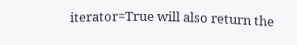iterator=True will also return the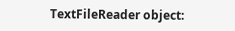TextFileReader object: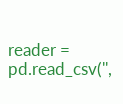reader = pd.read_csv('',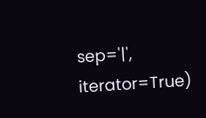sep='|', iterator=True)